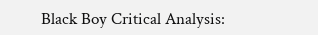Black Boy Critical Analysis: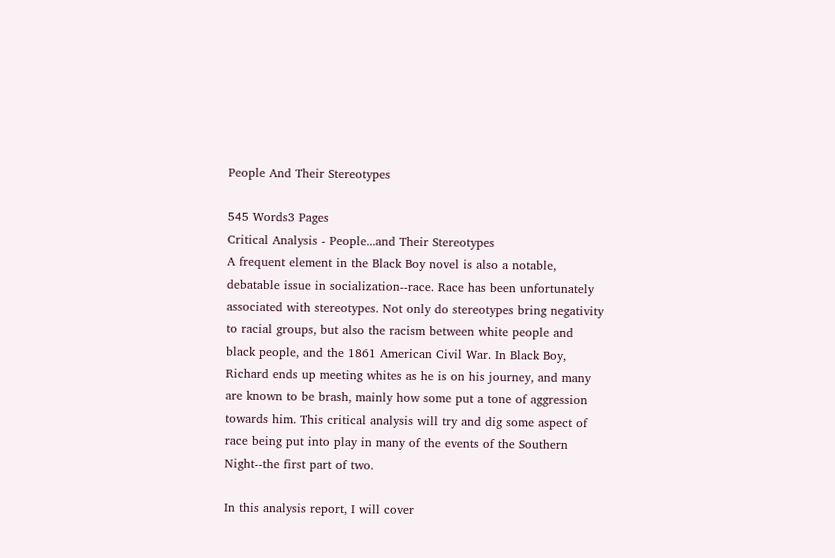People And Their Stereotypes

545 Words3 Pages
Critical Analysis - People...and Their Stereotypes
A frequent element in the Black Boy novel is also a notable, debatable issue in socialization--race. Race has been unfortunately associated with stereotypes. Not only do stereotypes bring negativity to racial groups, but also the racism between white people and black people, and the 1861 American Civil War. In Black Boy, Richard ends up meeting whites as he is on his journey, and many are known to be brash, mainly how some put a tone of aggression towards him. This critical analysis will try and dig some aspect of race being put into play in many of the events of the Southern Night--the first part of two.

In this analysis report, I will cover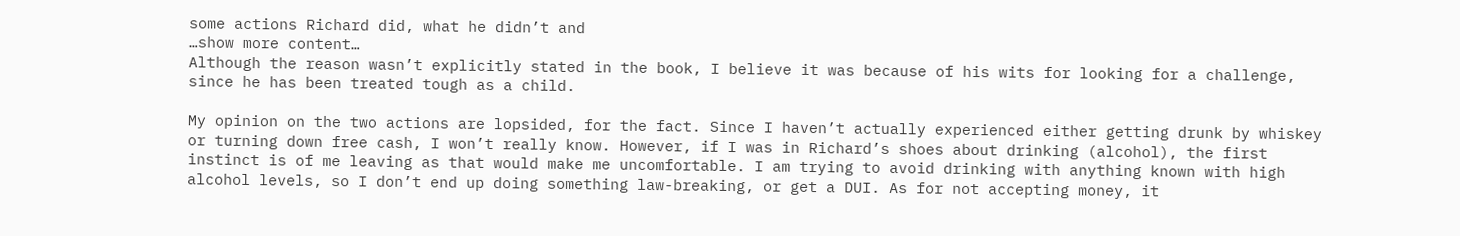some actions Richard did, what he didn’t and
…show more content…
Although the reason wasn’t explicitly stated in the book, I believe it was because of his wits for looking for a challenge, since he has been treated tough as a child.

My opinion on the two actions are lopsided, for the fact. Since I haven’t actually experienced either getting drunk by whiskey or turning down free cash, I won’t really know. However, if I was in Richard’s shoes about drinking (alcohol), the first instinct is of me leaving as that would make me uncomfortable. I am trying to avoid drinking with anything known with high alcohol levels, so I don’t end up doing something law-breaking, or get a DUI. As for not accepting money, it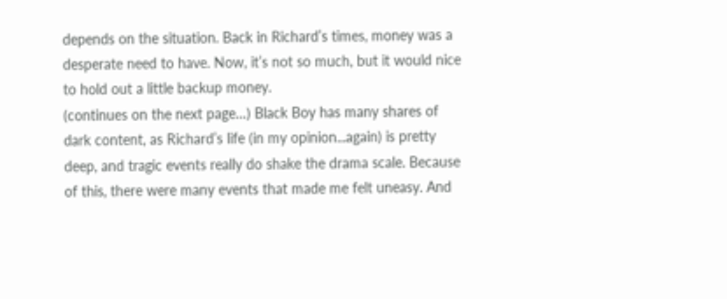depends on the situation. Back in Richard’s times, money was a desperate need to have. Now, it’s not so much, but it would nice to hold out a little backup money.
(continues on the next page…) Black Boy has many shares of dark content, as Richard’s life (in my opinion...again) is pretty deep, and tragic events really do shake the drama scale. Because of this, there were many events that made me felt uneasy. And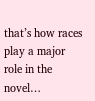that’s how races play a major role in the novel…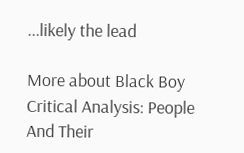...likely the lead

More about Black Boy Critical Analysis: People And Their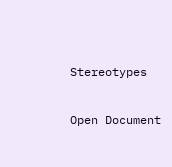Stereotypes

Open Document